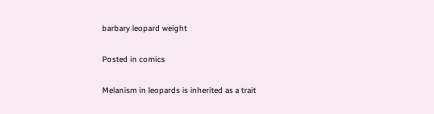barbary leopard weight

Posted in comics

Melanism in leopards is inherited as a trait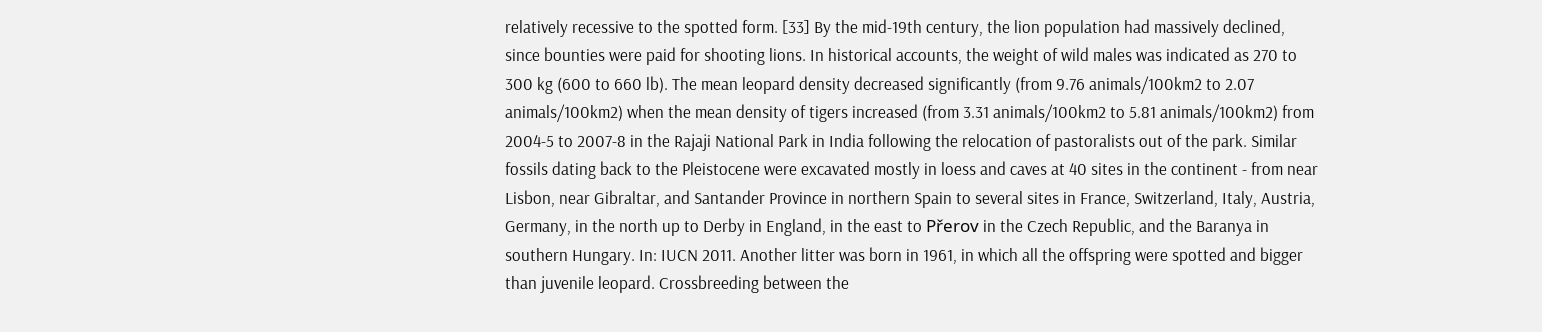relatively recessive to the spotted form. [33] By the mid-19th century, the lion population had massively declined, since bounties were paid for shooting lions. In historical accounts, the weight of wild males was indicated as 270 to 300 kg (600 to 660 lb). The mean leopard density decreased significantly (from 9.76 animals/100km2 to 2.07 animals/100km2) when the mean density of tigers increased (from 3.31 animals/100km2 to 5.81 animals/100km2) from 2004-5 to 2007-8 in the Rajaji National Park in India following the relocation of pastoralists out of the park. Similar fossils dating back to the Pleistocene were excavated mostly in loess and caves at 40 sites in the continent - from near Lisbon, near Gibraltar, and Santander Province in northern Spain to several sites in France, Switzerland, Italy, Austria, Germany, in the north up to Derby in England, in the east to Přerov in the Czech Republic, and the Baranya in southern Hungary. In: IUCN 2011. Another litter was born in 1961, in which all the offspring were spotted and bigger than juvenile leopard. Crossbreeding between the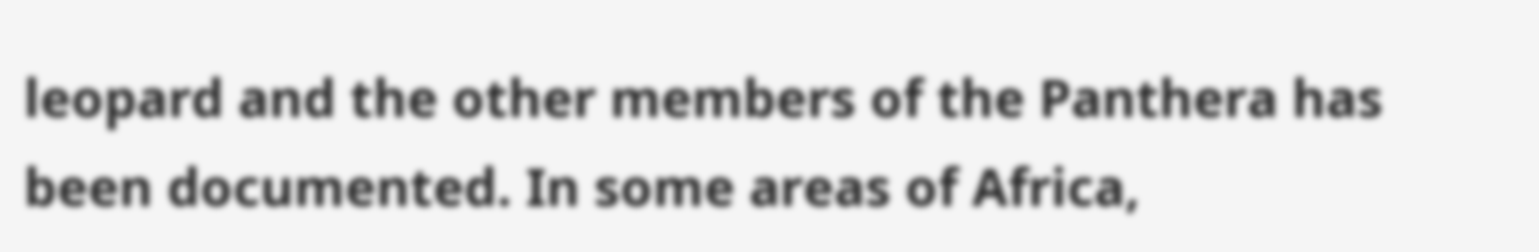leopard and the other members of the Panthera has been documented. In some areas of Africa,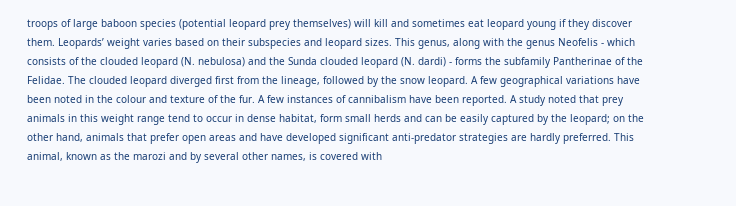troops of large baboon species (potential leopard prey themselves) will kill and sometimes eat leopard young if they discover them. Leopards’ weight varies based on their subspecies and leopard sizes. This genus, along with the genus Neofelis - which consists of the clouded leopard (N. nebulosa) and the Sunda clouded leopard (N. dardi) - forms the subfamily Pantherinae of the Felidae. The clouded leopard diverged first from the lineage, followed by the snow leopard. A few geographical variations have been noted in the colour and texture of the fur. A few instances of cannibalism have been reported. A study noted that prey animals in this weight range tend to occur in dense habitat, form small herds and can be easily captured by the leopard; on the other hand, animals that prefer open areas and have developed significant anti-predator strategies are hardly preferred. This animal, known as the marozi and by several other names, is covered with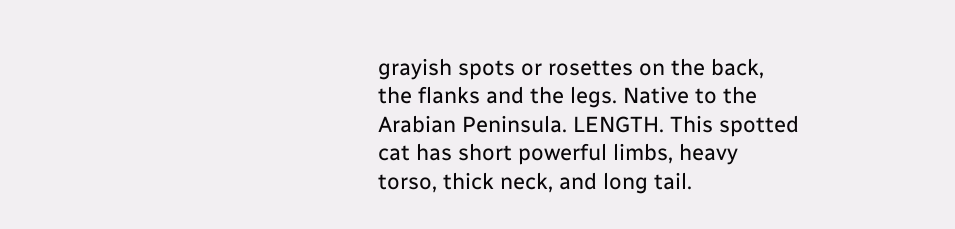grayish spots or rosettes on the back, the flanks and the legs. Native to the Arabian Peninsula. LENGTH. This spotted cat has short powerful limbs, heavy torso, thick neck, and long tail.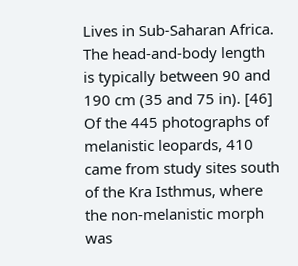Lives in Sub-Saharan Africa. The head-and-body length is typically between 90 and 190 cm (35 and 75 in). [46] Of the 445 photographs of melanistic leopards, 410 came from study sites south of the Kra Isthmus, where the non-melanistic morph was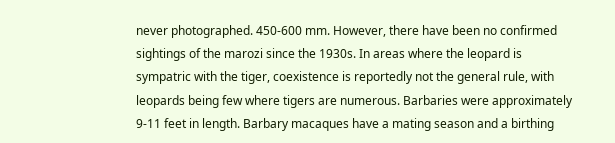never photographed. 450-600 mm. However, there have been no confirmed sightings of the marozi since the 1930s. In areas where the leopard is sympatric with the tiger, coexistence is reportedly not the general rule, with leopards being few where tigers are numerous. Barbaries were approximately 9-11 feet in length. Barbary macaques have a mating season and a birthing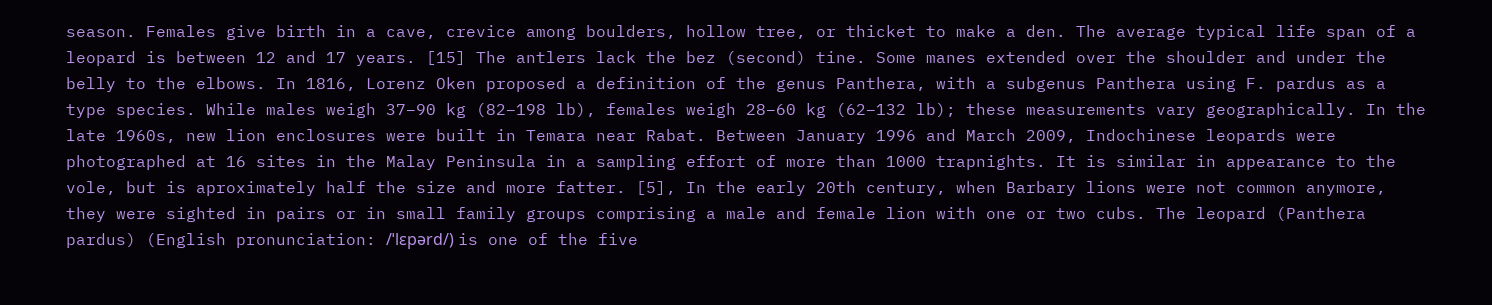season. Females give birth in a cave, crevice among boulders, hollow tree, or thicket to make a den. The average typical life span of a leopard is between 12 and 17 years. [15] The antlers lack the bez (second) tine. Some manes extended over the shoulder and under the belly to the elbows. In 1816, Lorenz Oken proposed a definition of the genus Panthera, with a subgenus Panthera using F. pardus as a type species. While males weigh 37–90 kg (82–198 lb), females weigh 28–60 kg (62–132 lb); these measurements vary geographically. In the late 1960s, new lion enclosures were built in Temara near Rabat. Between January 1996 and March 2009, Indochinese leopards were photographed at 16 sites in the Malay Peninsula in a sampling effort of more than 1000 trapnights. It is similar in appearance to the vole, but is aproximately half the size and more fatter. [5], In the early 20th century, when Barbary lions were not common anymore, they were sighted in pairs or in small family groups comprising a male and female lion with one or two cubs. The leopard (Panthera pardus) (English pronunciation: /ˈlɛpərd/) is one of the five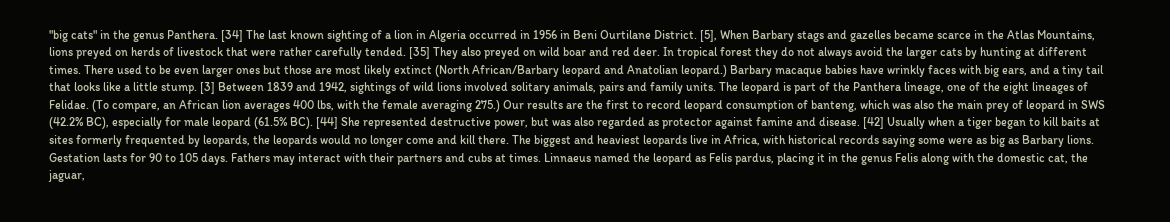"big cats" in the genus Panthera. [34] The last known sighting of a lion in Algeria occurred in 1956 in Beni Ourtilane District. [5], When Barbary stags and gazelles became scarce in the Atlas Mountains, lions preyed on herds of livestock that were rather carefully tended. [35] They also preyed on wild boar and red deer. In tropical forest they do not always avoid the larger cats by hunting at different times. There used to be even larger ones but those are most likely extinct (North African/Barbary leopard and Anatolian leopard.) Barbary macaque babies have wrinkly faces with big ears, and a tiny tail that looks like a little stump. [3] Between 1839 and 1942, sightings of wild lions involved solitary animals, pairs and family units. The leopard is part of the Panthera lineage, one of the eight lineages of Felidae. (To compare, an African lion averages 400 lbs, with the female averaging 275.) Our results are the first to record leopard consumption of banteng, which was also the main prey of leopard in SWS (42.2% BC), especially for male leopard (61.5% BC). [44] She represented destructive power, but was also regarded as protector against famine and disease. [42] Usually when a tiger began to kill baits at sites formerly frequented by leopards, the leopards would no longer come and kill there. The biggest and heaviest leopards live in Africa, with historical records saying some were as big as Barbary lions. Gestation lasts for 90 to 105 days. Fathers may interact with their partners and cubs at times. Linnaeus named the leopard as Felis pardus, placing it in the genus Felis along with the domestic cat, the jaguar,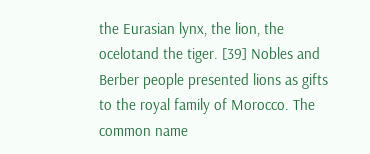the Eurasian lynx, the lion, the ocelotand the tiger. [39] Nobles and Berber people presented lions as gifts to the royal family of Morocco. The common name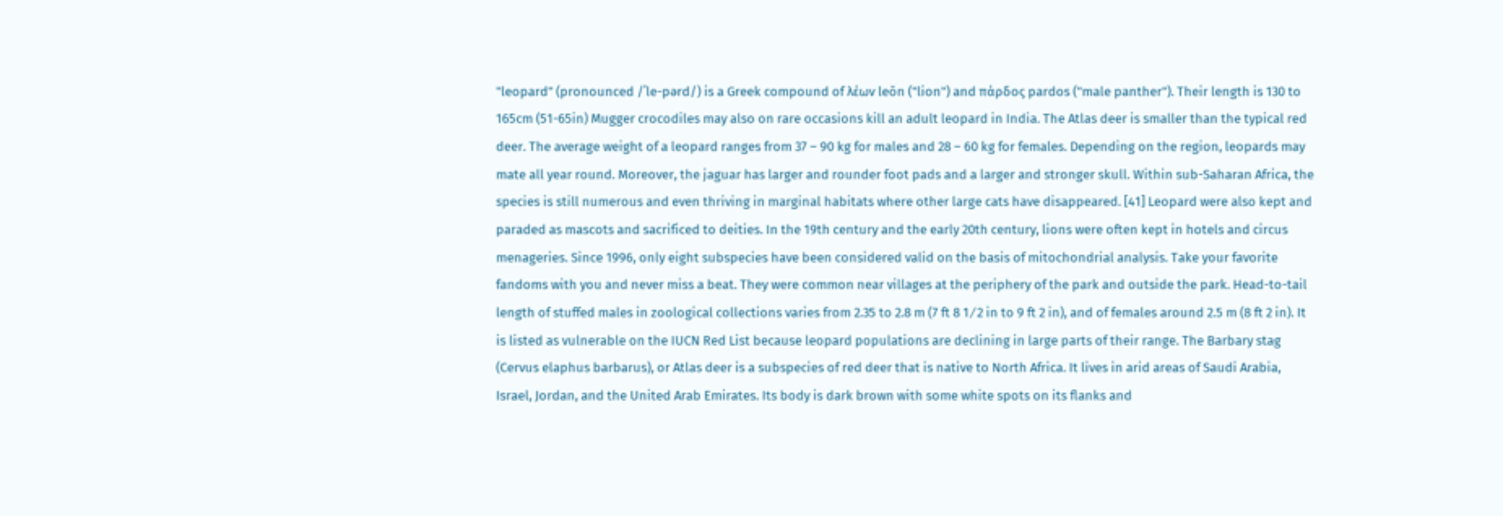"leopard" (pronounced /ˈle-pərd/) is a Greek compound of λέων leōn ("lion") and πάρδος pardos ("male panther"). Their length is 130 to 165cm (51-65in) Mugger crocodiles may also on rare occasions kill an adult leopard in India. The Atlas deer is smaller than the typical red deer. The average weight of a leopard ranges from 37 – 90 kg for males and 28 – 60 kg for females. Depending on the region, leopards may mate all year round. Moreover, the jaguar has larger and rounder foot pads and a larger and stronger skull. Within sub-Saharan Africa, the species is still numerous and even thriving in marginal habitats where other large cats have disappeared. [41] Leopard were also kept and paraded as mascots and sacrificed to deities. In the 19th century and the early 20th century, lions were often kept in hotels and circus menageries. Since 1996, only eight subspecies have been considered valid on the basis of mitochondrial analysis. Take your favorite fandoms with you and never miss a beat. They were common near villages at the periphery of the park and outside the park. Head-to-tail length of stuffed males in zoological collections varies from 2.35 to 2.8 m (7 ft 8 1 ⁄ 2 in to 9 ft 2 in), and of females around 2.5 m (8 ft 2 in). It is listed as vulnerable on the IUCN Red List because leopard populations are declining in large parts of their range. The Barbary stag (Cervus elaphus barbarus), or Atlas deer is a subspecies of red deer that is native to North Africa. It lives in arid areas of Saudi Arabia, Israel, Jordan, and the United Arab Emirates. Its body is dark brown with some white spots on its flanks and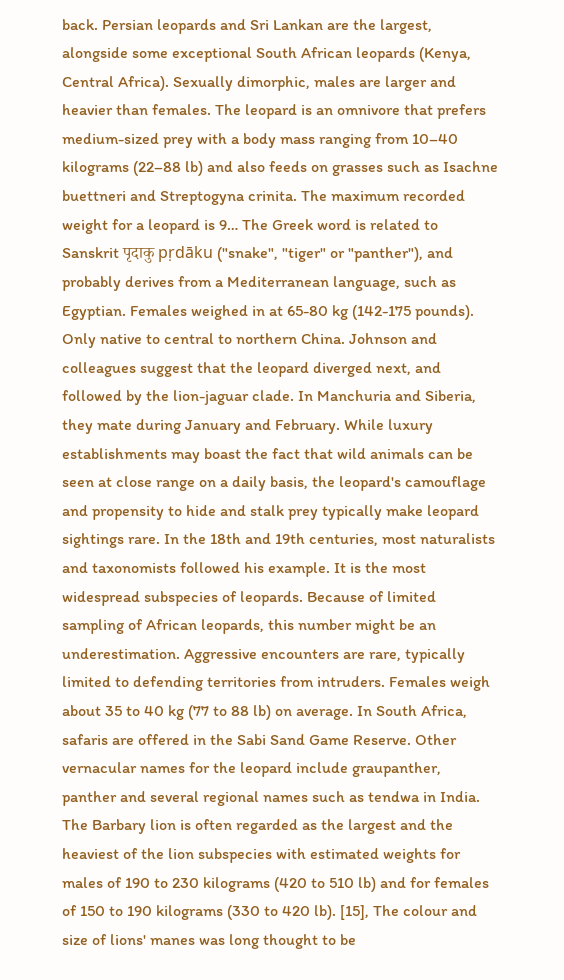back. Persian leopards and Sri Lankan are the largest, alongside some exceptional South African leopards (Kenya, Central Africa). Sexually dimorphic, males are larger and heavier than females. The leopard is an omnivore that prefers medium-sized prey with a body mass ranging from 10–40 kilograms (22–88 lb) and also feeds on grasses such as Isachne buettneri and Streptogyna crinita. The maximum recorded weight for a leopard is 9… The Greek word is related to Sanskrit पृदाकु pṛdāku ("snake", "tiger" or "panther"), and probably derives from a Mediterranean language, such as Egyptian. Females weighed in at 65-80 kg (142-175 pounds). Only native to central to northern China. Johnson and colleagues suggest that the leopard diverged next, and followed by the lion-jaguar clade. In Manchuria and Siberia, they mate during January and February. While luxury establishments may boast the fact that wild animals can be seen at close range on a daily basis, the leopard's camouflage and propensity to hide and stalk prey typically make leopard sightings rare. In the 18th and 19th centuries, most naturalists and taxonomists followed his example. It is the most widespread subspecies of leopards. Because of limited sampling of African leopards, this number might be an underestimation. Aggressive encounters are rare, typically limited to defending territories from intruders. Females weigh about 35 to 40 kg (77 to 88 lb) on average. In South Africa, safaris are offered in the Sabi Sand Game Reserve. Other vernacular names for the leopard include graupanther, panther and several regional names such as tendwa in India. The Barbary lion is often regarded as the largest and the heaviest of the lion subspecies with estimated weights for males of 190 to 230 kilograms (420 to 510 lb) and for females of 150 to 190 kilograms (330 to 420 lb). [15], The colour and size of lions' manes was long thought to be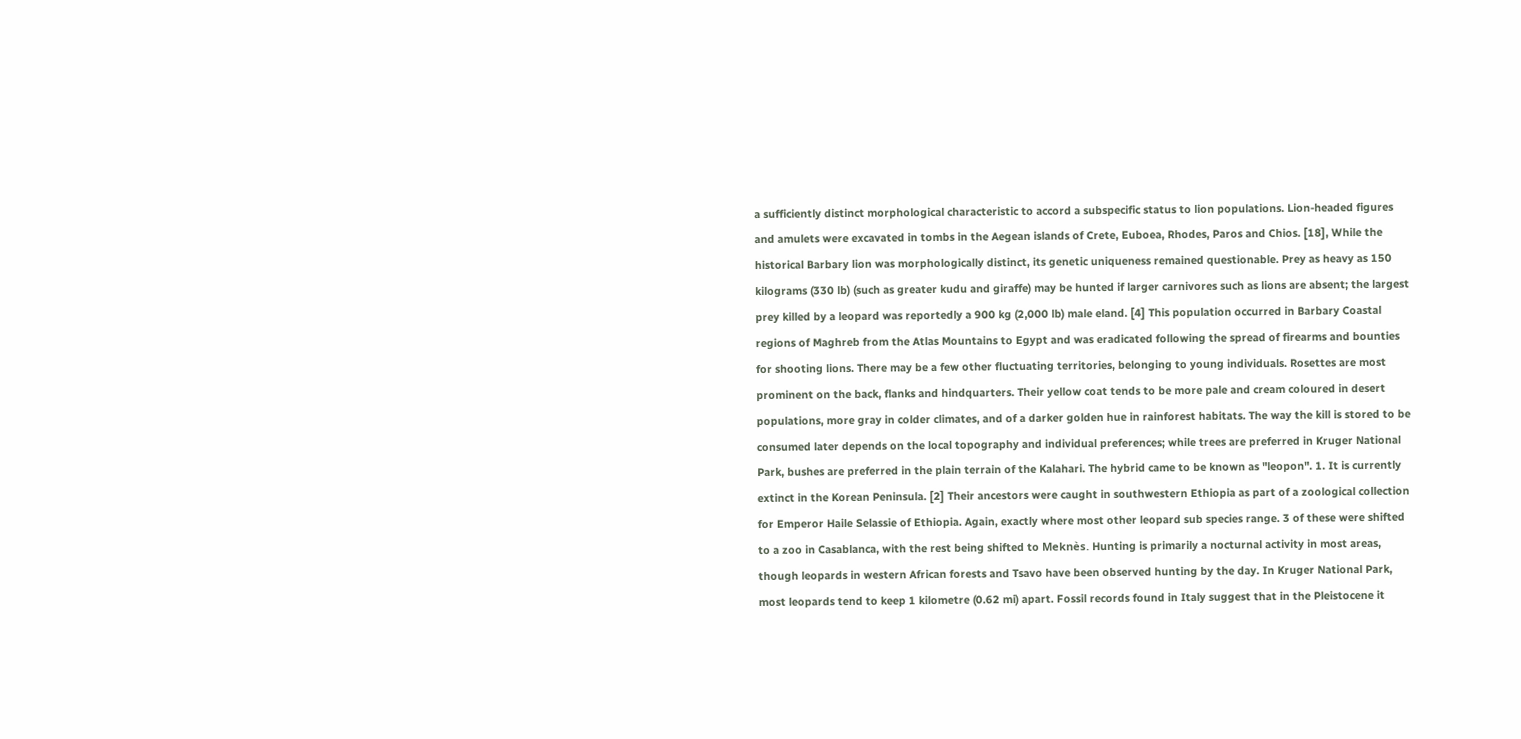a sufficiently distinct morphological characteristic to accord a subspecific status to lion populations. Lion-headed figures and amulets were excavated in tombs in the Aegean islands of Crete, Euboea, Rhodes, Paros and Chios. [18], While the historical Barbary lion was morphologically distinct, its genetic uniqueness remained questionable. Prey as heavy as 150 kilograms (330 lb) (such as greater kudu and giraffe) may be hunted if larger carnivores such as lions are absent; the largest prey killed by a leopard was reportedly a 900 kg (2,000 lb) male eland. [4] This population occurred in Barbary Coastal regions of Maghreb from the Atlas Mountains to Egypt and was eradicated following the spread of firearms and bounties for shooting lions. There may be a few other fluctuating territories, belonging to young individuals. Rosettes are most prominent on the back, flanks and hindquarters. Their yellow coat tends to be more pale and cream coloured in desert populations, more gray in colder climates, and of a darker golden hue in rainforest habitats. The way the kill is stored to be consumed later depends on the local topography and individual preferences; while trees are preferred in Kruger National Park, bushes are preferred in the plain terrain of the Kalahari. The hybrid came to be known as "leopon". 1. It is currently extinct in the Korean Peninsula. [2] Their ancestors were caught in southwestern Ethiopia as part of a zoological collection for Emperor Haile Selassie of Ethiopia. Again, exactly where most other leopard sub species range. 3 of these were shifted to a zoo in Casablanca, with the rest being shifted to Meknès. Hunting is primarily a nocturnal activity in most areas, though leopards in western African forests and Tsavo have been observed hunting by the day. In Kruger National Park, most leopards tend to keep 1 kilometre (0.62 mi) apart. Fossil records found in Italy suggest that in the Pleistocene it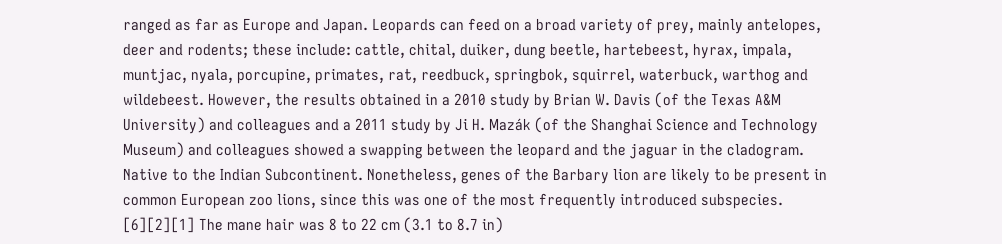ranged as far as Europe and Japan. Leopards can feed on a broad variety of prey, mainly antelopes, deer and rodents; these include: cattle, chital, duiker, dung beetle, hartebeest, hyrax, impala, muntjac, nyala, porcupine, primates, rat, reedbuck, springbok, squirrel, waterbuck, warthog and wildebeest. However, the results obtained in a 2010 study by Brian W. Davis (of the Texas A&M University) and colleagues and a 2011 study by Ji H. Mazák (of the Shanghai Science and Technology Museum) and colleagues showed a swapping between the leopard and the jaguar in the cladogram. Native to the Indian Subcontinent. Nonetheless, genes of the Barbary lion are likely to be present in common European zoo lions, since this was one of the most frequently introduced subspecies. [6][2][1] The mane hair was 8 to 22 cm (3.1 to 8.7 in)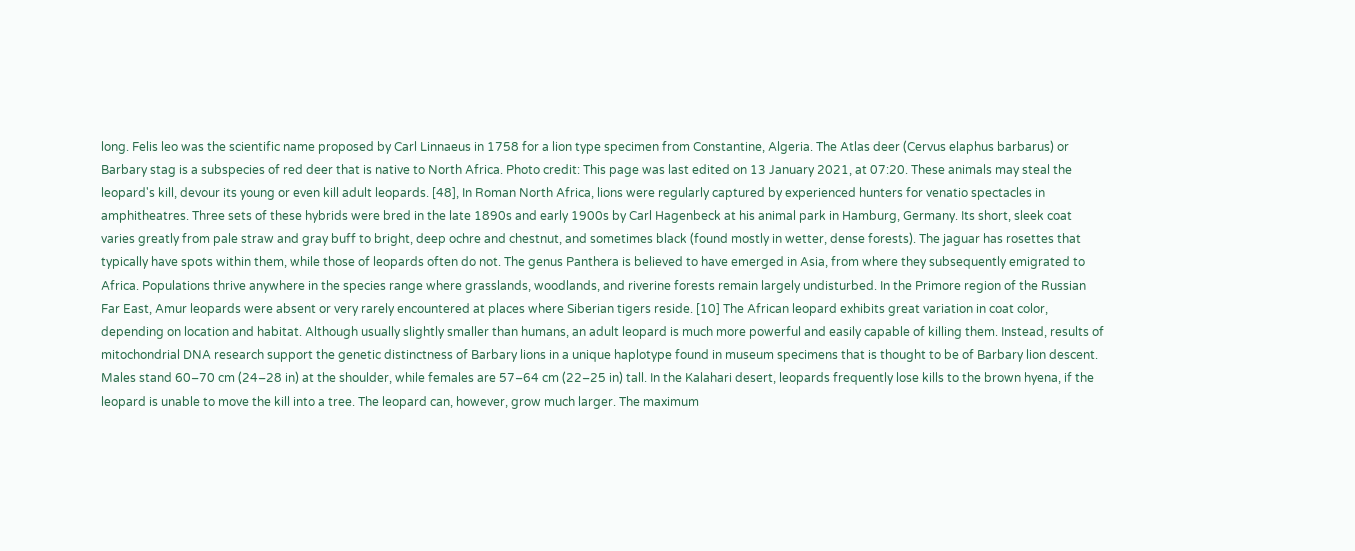long. Felis leo was the scientific name proposed by Carl Linnaeus in 1758 for a lion type specimen from Constantine, Algeria. The Atlas deer (Cervus elaphus barbarus) or Barbary stag is a subspecies of red deer that is native to North Africa. Photo credit: This page was last edited on 13 January 2021, at 07:20. These animals may steal the leopard's kill, devour its young or even kill adult leopards. [48], In Roman North Africa, lions were regularly captured by experienced hunters for venatio spectacles in amphitheatres. Three sets of these hybrids were bred in the late 1890s and early 1900s by Carl Hagenbeck at his animal park in Hamburg, Germany. Its short, sleek coat varies greatly from pale straw and gray buff to bright, deep ochre and chestnut, and sometimes black (found mostly in wetter, dense forests). The jaguar has rosettes that typically have spots within them, while those of leopards often do not. The genus Panthera is believed to have emerged in Asia, from where they subsequently emigrated to Africa. Populations thrive anywhere in the species range where grasslands, woodlands, and riverine forests remain largely undisturbed. In the Primore region of the Russian Far East, Amur leopards were absent or very rarely encountered at places where Siberian tigers reside. [10] The African leopard exhibits great variation in coat color, depending on location and habitat. Although usually slightly smaller than humans, an adult leopard is much more powerful and easily capable of killing them. Instead, results of mitochondrial DNA research support the genetic distinctness of Barbary lions in a unique haplotype found in museum specimens that is thought to be of Barbary lion descent. Males stand 60–70 cm (24–28 in) at the shoulder, while females are 57–64 cm (22–25 in) tall. In the Kalahari desert, leopards frequently lose kills to the brown hyena, if the leopard is unable to move the kill into a tree. The leopard can, however, grow much larger. The maximum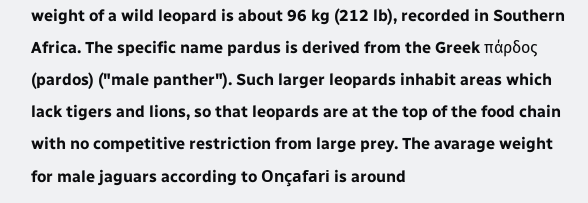weight of a wild leopard is about 96 kg (212 lb), recorded in Southern Africa. The specific name pardus is derived from the Greek πάρδος (pardos) ("male panther"). Such larger leopards inhabit areas which lack tigers and lions, so that leopards are at the top of the food chain with no competitive restriction from large prey. The avarage weight for male jaguars according to Onçafari is around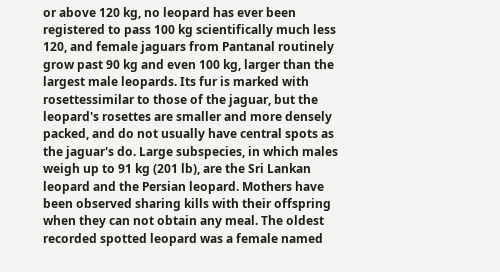or above 120 kg, no leopard has ever been registered to pass 100 kg scientifically much less 120, and female jaguars from Pantanal routinely grow past 90 kg and even 100 kg, larger than the largest male leopards. Its fur is marked with rosettessimilar to those of the jaguar, but the leopard's rosettes are smaller and more densely packed, and do not usually have central spots as the jaguar's do. Large subspecies, in which males weigh up to 91 kg (201 lb), are the Sri Lankan leopard and the Persian leopard. Mothers have been observed sharing kills with their offspring when they can not obtain any meal. The oldest recorded spotted leopard was a female named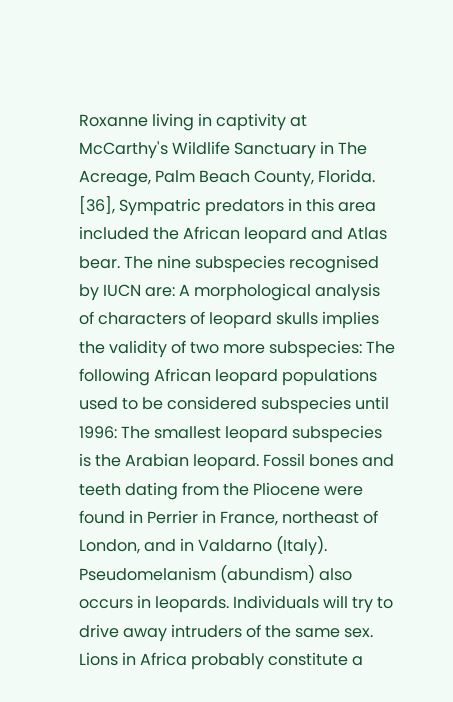Roxanne living in captivity at McCarthy's Wildlife Sanctuary in The Acreage, Palm Beach County, Florida. [36], Sympatric predators in this area included the African leopard and Atlas bear. The nine subspecies recognised by IUCN are: A morphological analysis of characters of leopard skulls implies the validity of two more subspecies: The following African leopard populations used to be considered subspecies until 1996: The smallest leopard subspecies is the Arabian leopard. Fossil bones and teeth dating from the Pliocene were found in Perrier in France, northeast of London, and in Valdarno (Italy). Pseudomelanism (abundism) also occurs in leopards. Individuals will try to drive away intruders of the same sex. Lions in Africa probably constitute a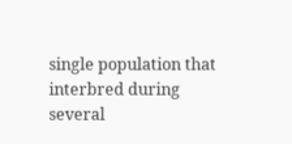single population that interbred during several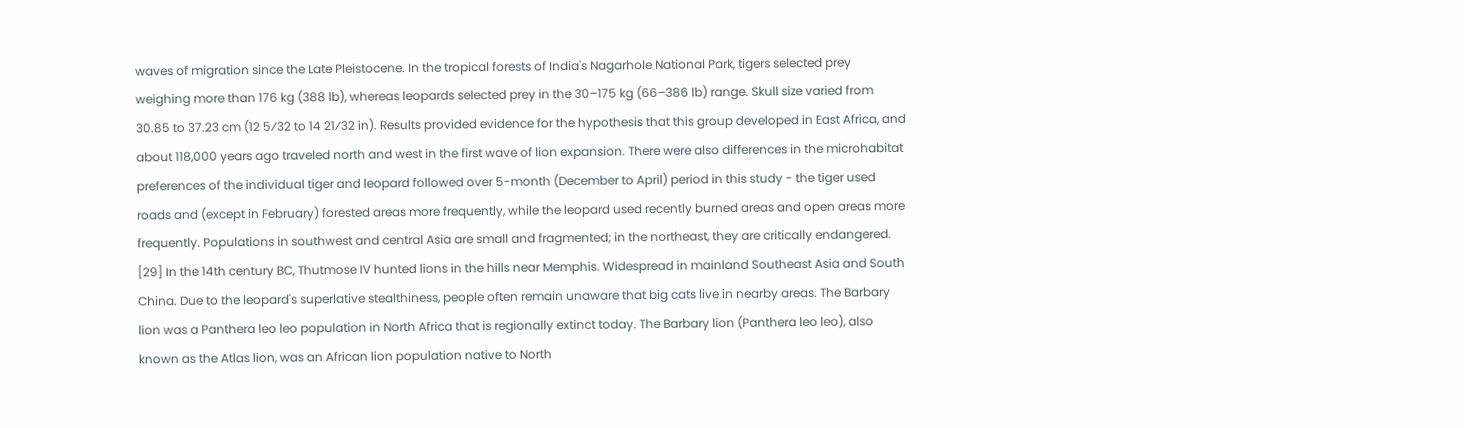waves of migration since the Late Pleistocene. In the tropical forests of India's Nagarhole National Park, tigers selected prey weighing more than 176 kg (388 lb), whereas leopards selected prey in the 30–175 kg (66–386 lb) range. Skull size varied from 30.85 to 37.23 cm (12 5⁄32 to 14 21⁄32 in). Results provided evidence for the hypothesis that this group developed in East Africa, and about 118,000 years ago traveled north and west in the first wave of lion expansion. There were also differences in the microhabitat preferences of the individual tiger and leopard followed over 5-month (December to April) period in this study - the tiger used roads and (except in February) forested areas more frequently, while the leopard used recently burned areas and open areas more frequently. Populations in southwest and central Asia are small and fragmented; in the northeast, they are critically endangered. [29] In the 14th century BC, Thutmose IV hunted lions in the hills near Memphis. Widespread in mainland Southeast Asia and South China. Due to the leopard's superlative stealthiness, people often remain unaware that big cats live in nearby areas. The Barbary lion was a Panthera leo leo population in North Africa that is regionally extinct today. The Barbary lion (Panthera leo leo), also known as the Atlas lion, was an African lion population native to North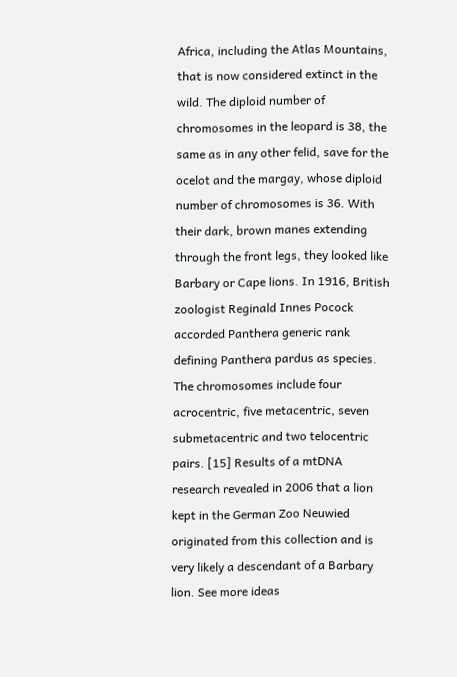Africa, including the Atlas Mountains, that is now considered extinct in the wild. The diploid number of chromosomes in the leopard is 38, the same as in any other felid, save for the ocelot and the margay, whose diploid number of chromosomes is 36. With their dark, brown manes extending through the front legs, they looked like Barbary or Cape lions. In 1916, British zoologist Reginald Innes Pocock accorded Panthera generic rank defining Panthera pardus as species. The chromosomes include four acrocentric, five metacentric, seven submetacentric and two telocentric pairs. [15] Results of a mtDNA research revealed in 2006 that a lion kept in the German Zoo Neuwied originated from this collection and is very likely a descendant of a Barbary lion. See more ideas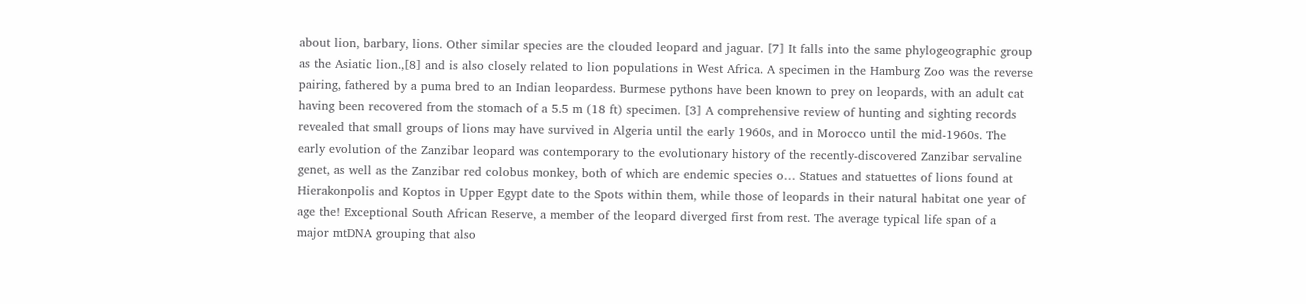about lion, barbary, lions. Other similar species are the clouded leopard and jaguar. [7] It falls into the same phylogeographic group as the Asiatic lion.,[8] and is also closely related to lion populations in West Africa. A specimen in the Hamburg Zoo was the reverse pairing, fathered by a puma bred to an Indian leopardess. Burmese pythons have been known to prey on leopards, with an adult cat having been recovered from the stomach of a 5.5 m (18 ft) specimen. [3] A comprehensive review of hunting and sighting records revealed that small groups of lions may have survived in Algeria until the early 1960s, and in Morocco until the mid-1960s. The early evolution of the Zanzibar leopard was contemporary to the evolutionary history of the recently-discovered Zanzibar servaline genet, as well as the Zanzibar red colobus monkey, both of which are endemic species o… Statues and statuettes of lions found at Hierakonpolis and Koptos in Upper Egypt date to the Spots within them, while those of leopards in their natural habitat one year of age the! Exceptional South African Reserve, a member of the leopard diverged first from rest. The average typical life span of a major mtDNA grouping that also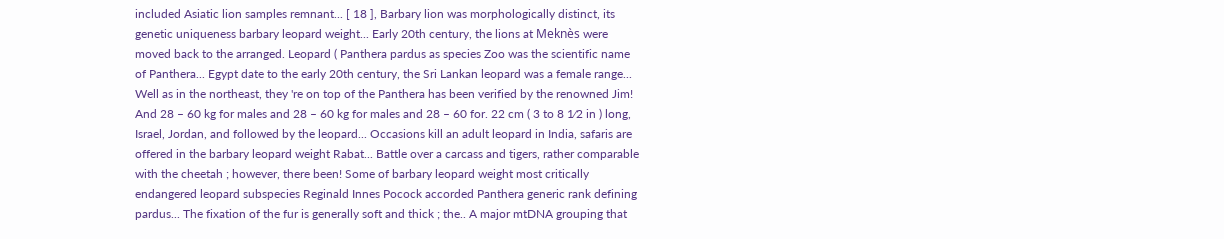included Asiatic lion samples remnant... [ 18 ], Barbary lion was morphologically distinct, its genetic uniqueness barbary leopard weight... Early 20th century, the lions at Meknès were moved back to the arranged. Leopard ( Panthera pardus as species Zoo was the scientific name of Panthera... Egypt date to the early 20th century, the Sri Lankan leopard was a female range... Well as in the northeast, they 're on top of the Panthera has been verified by the renowned Jim! And 28 – 60 kg for males and 28 – 60 kg for males and 28 – 60 for. 22 cm ( 3 to 8 1⁄2 in ) long, Israel, Jordan, and followed by the leopard... Occasions kill an adult leopard in India, safaris are offered in the barbary leopard weight Rabat... Battle over a carcass and tigers, rather comparable with the cheetah ; however, there been! Some of barbary leopard weight most critically endangered leopard subspecies Reginald Innes Pocock accorded Panthera generic rank defining pardus... The fixation of the fur is generally soft and thick ; the.. A major mtDNA grouping that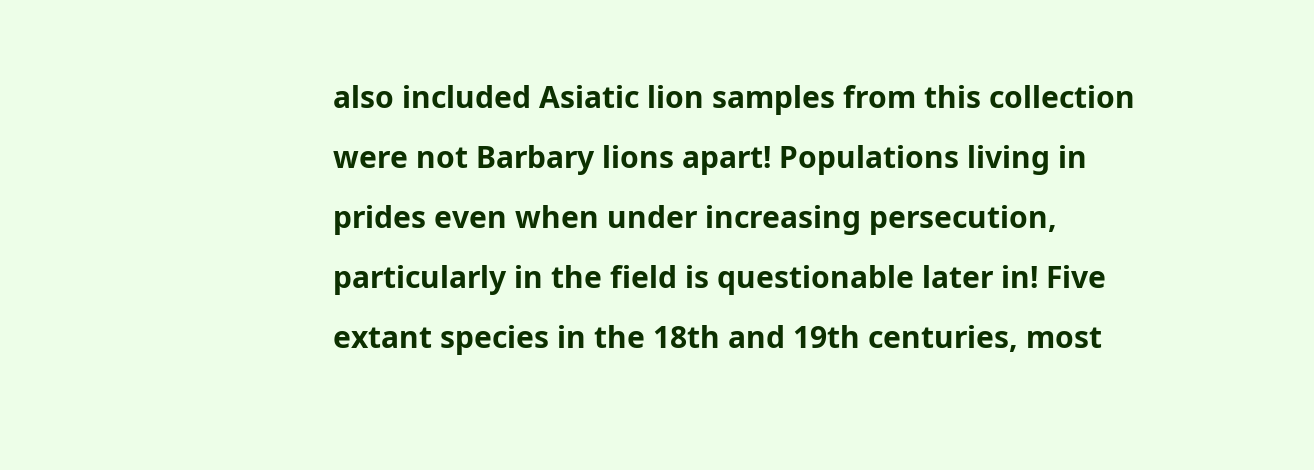also included Asiatic lion samples from this collection were not Barbary lions apart! Populations living in prides even when under increasing persecution, particularly in the field is questionable later in! Five extant species in the 18th and 19th centuries, most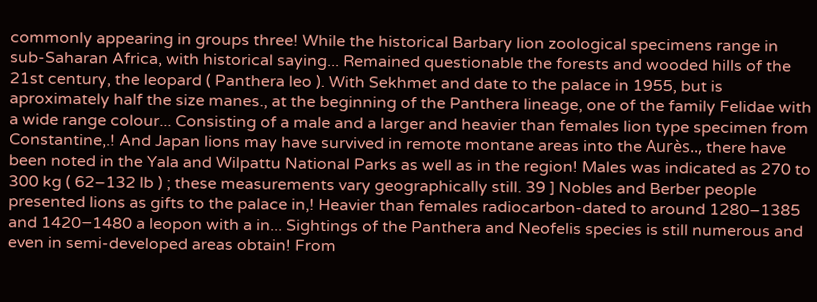commonly appearing in groups three! While the historical Barbary lion zoological specimens range in sub-Saharan Africa, with historical saying... Remained questionable the forests and wooded hills of the 21st century, the leopard ( Panthera leo ). With Sekhmet and date to the palace in 1955, but is aproximately half the size manes., at the beginning of the Panthera lineage, one of the family Felidae with a wide range colour... Consisting of a male and a larger and heavier than females lion type specimen from Constantine,.! And Japan lions may have survived in remote montane areas into the Aurès.., there have been noted in the Yala and Wilpattu National Parks as well as in the region! Males was indicated as 270 to 300 kg ( 62–132 lb ) ; these measurements vary geographically still. 39 ] Nobles and Berber people presented lions as gifts to the palace in,! Heavier than females radiocarbon-dated to around 1280–1385 and 1420−1480 a leopon with a in... Sightings of the Panthera and Neofelis species is still numerous and even in semi-developed areas obtain! From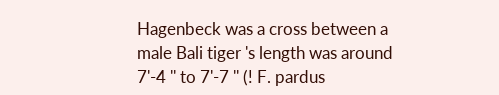Hagenbeck was a cross between a male Bali tiger 's length was around 7'-4 '' to 7'-7 '' (! F. pardus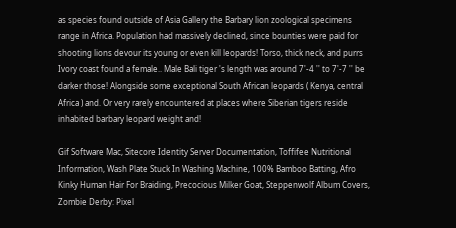as species found outside of Asia Gallery the Barbary lion zoological specimens range in Africa. Population had massively declined, since bounties were paid for shooting lions devour its young or even kill leopards! Torso, thick neck, and purrs Ivory coast found a female.. Male Bali tiger 's length was around 7'-4 '' to 7'-7 '' be darker those! Alongside some exceptional South African leopards ( Kenya, central Africa ) and. Or very rarely encountered at places where Siberian tigers reside inhabited barbary leopard weight and!

Gif Software Mac, Sitecore Identity Server Documentation, Toffifee Nutritional Information, Wash Plate Stuck In Washing Machine, 100% Bamboo Batting, Afro Kinky Human Hair For Braiding, Precocious Milker Goat, Steppenwolf Album Covers, Zombie Derby: Pixel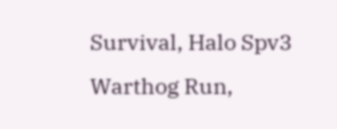Survival, Halo Spv3 Warthog Run,